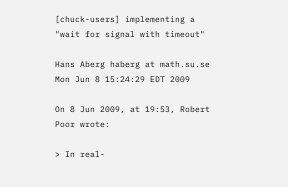[chuck-users] implementing a "wait for signal with timeout"

Hans Aberg haberg at math.su.se
Mon Jun 8 15:24:29 EDT 2009

On 8 Jun 2009, at 19:53, Robert Poor wrote:

> In real-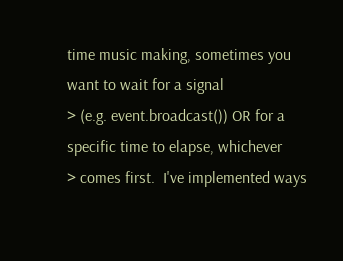time music making, sometimes you want to wait for a signal
> (e.g. event.broadcast()) OR for a specific time to elapse, whichever
> comes first.  I've implemented ways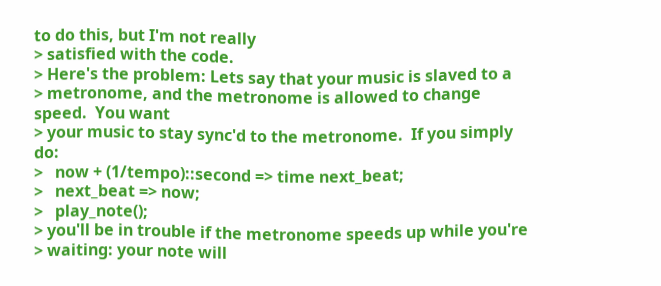to do this, but I'm not really
> satisfied with the code.
> Here's the problem: Lets say that your music is slaved to a
> metronome, and the metronome is allowed to change speed.  You want
> your music to stay sync'd to the metronome.  If you simply do:
>   now + (1/tempo)::second => time next_beat;
>   next_beat => now;
>   play_note();
> you'll be in trouble if the metronome speeds up while you're
> waiting: your note will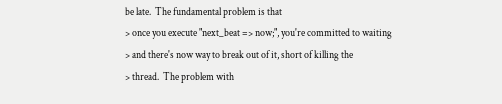be late.  The fundamental problem is that
> once you execute "next_beat => now;", you're committed to waiting
> and there's now way to break out of it, short of killing the
> thread.  The problem with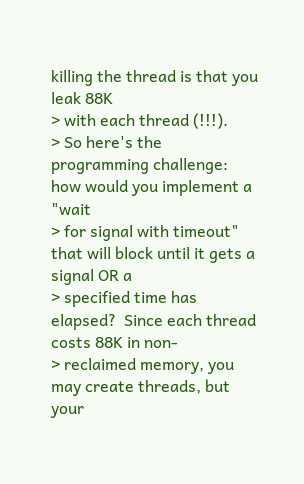killing the thread is that you leak 88K
> with each thread (!!!).
> So here's the programming challenge: how would you implement a "wait
> for signal with timeout" that will block until it gets a signal OR a
> specified time has elapsed?  Since each thread costs 88K in non-
> reclaimed memory, you may create threads, but your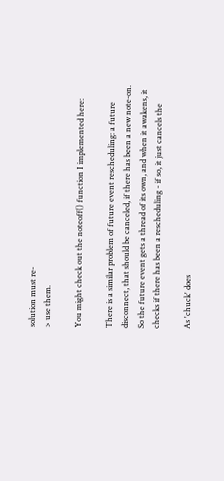solution must re-
> use them.

You might check out the noteoff() function I implemented here:

There is a similar problem of future event rescheduling: a future
disconnect, that should be canceled, if there has been a new note-on.
So the future event gets a thread of its own, and when it awakens, it
checks if there has been a rescheduling - if so, it just cancels the

As 'chuck' does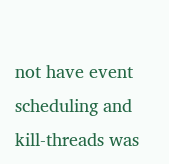not have event scheduling and kill-threads was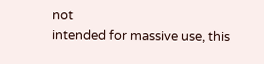not
intended for massive use, this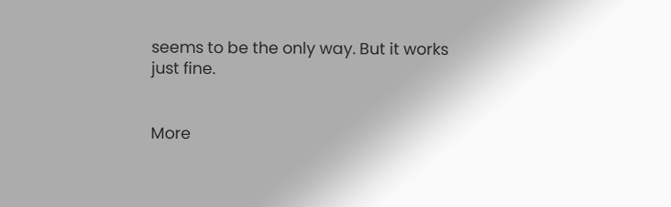seems to be the only way. But it works
just fine.


More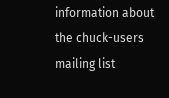information about the chuck-users mailing list